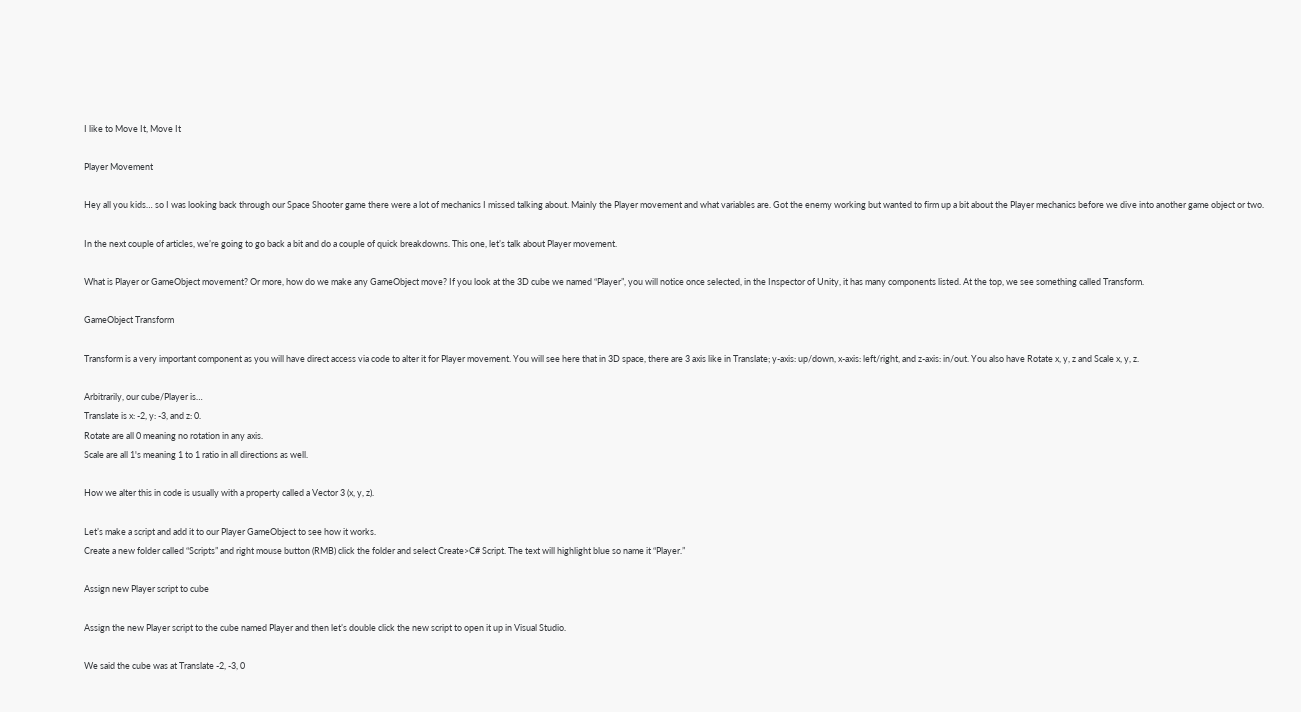I like to Move It, Move It

Player Movement

Hey all you kids… so I was looking back through our Space Shooter game there were a lot of mechanics I missed talking about. Mainly the Player movement and what variables are. Got the enemy working but wanted to firm up a bit about the Player mechanics before we dive into another game object or two.

In the next couple of articles, we’re going to go back a bit and do a couple of quick breakdowns. This one, let’s talk about Player movement.

What is Player or GameObject movement? Or more, how do we make any GameObject move? If you look at the 3D cube we named “Player”, you will notice once selected, in the Inspector of Unity, it has many components listed. At the top, we see something called Transform.

GameObject Transform

Transform is a very important component as you will have direct access via code to alter it for Player movement. You will see here that in 3D space, there are 3 axis like in Translate; y-axis: up/down, x-axis: left/right, and z-axis: in/out. You also have Rotate x, y, z and Scale x, y, z.

Arbitrarily, our cube/Player is…
Translate is x: -2, y: -3, and z: 0.
Rotate are all 0 meaning no rotation in any axis.
Scale are all 1's meaning 1 to 1 ratio in all directions as well.

How we alter this in code is usually with a property called a Vector 3 (x, y, z).

Let’s make a script and add it to our Player GameObject to see how it works.
Create a new folder called “Scripts” and right mouse button (RMB) click the folder and select Create>C# Script. The text will highlight blue so name it “Player.”

Assign new Player script to cube

Assign the new Player script to the cube named Player and then let’s double click the new script to open it up in Visual Studio.

We said the cube was at Translate -2, -3, 0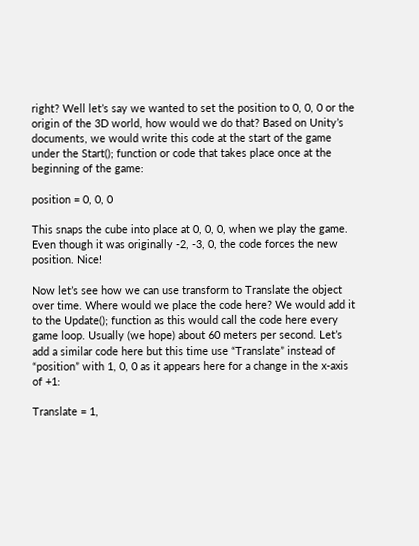right? Well let’s say we wanted to set the position to 0, 0, 0 or the origin of the 3D world, how would we do that? Based on Unity’s documents, we would write this code at the start of the game under the Start(); function or code that takes place once at the beginning of the game:

position = 0, 0, 0

This snaps the cube into place at 0, 0, 0, when we play the game. Even though it was originally -2, -3, 0, the code forces the new position. Nice!

Now let’s see how we can use transform to Translate the object over time. Where would we place the code here? We would add it to the Update(); function as this would call the code here every game loop. Usually (we hope) about 60 meters per second. Let’s add a similar code here but this time use “Translate” instead of “position” with 1, 0, 0 as it appears here for a change in the x-axis of +1:

Translate = 1,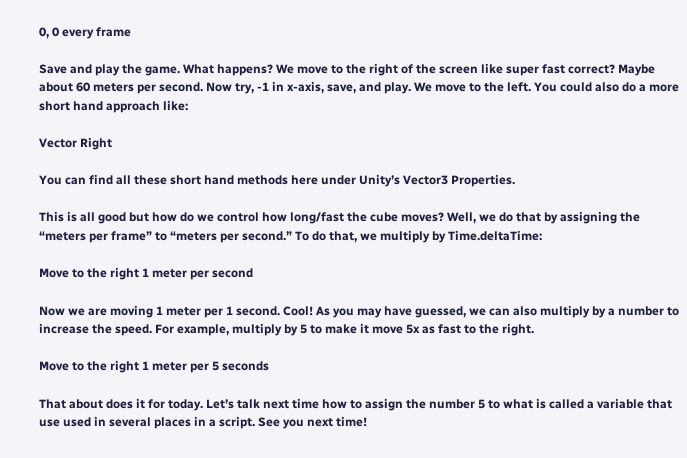0, 0 every frame

Save and play the game. What happens? We move to the right of the screen like super fast correct? Maybe about 60 meters per second. Now try, -1 in x-axis, save, and play. We move to the left. You could also do a more short hand approach like:

Vector Right

You can find all these short hand methods here under Unity’s Vector3 Properties.

This is all good but how do we control how long/fast the cube moves? Well, we do that by assigning the “meters per frame” to “meters per second.” To do that, we multiply by Time.deltaTime:

Move to the right 1 meter per second

Now we are moving 1 meter per 1 second. Cool! As you may have guessed, we can also multiply by a number to increase the speed. For example, multiply by 5 to make it move 5x as fast to the right.

Move to the right 1 meter per 5 seconds

That about does it for today. Let’s talk next time how to assign the number 5 to what is called a variable that use used in several places in a script. See you next time!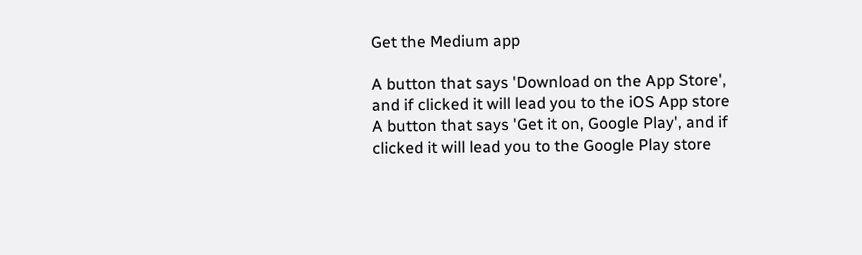Get the Medium app

A button that says 'Download on the App Store', and if clicked it will lead you to the iOS App store
A button that says 'Get it on, Google Play', and if clicked it will lead you to the Google Play store